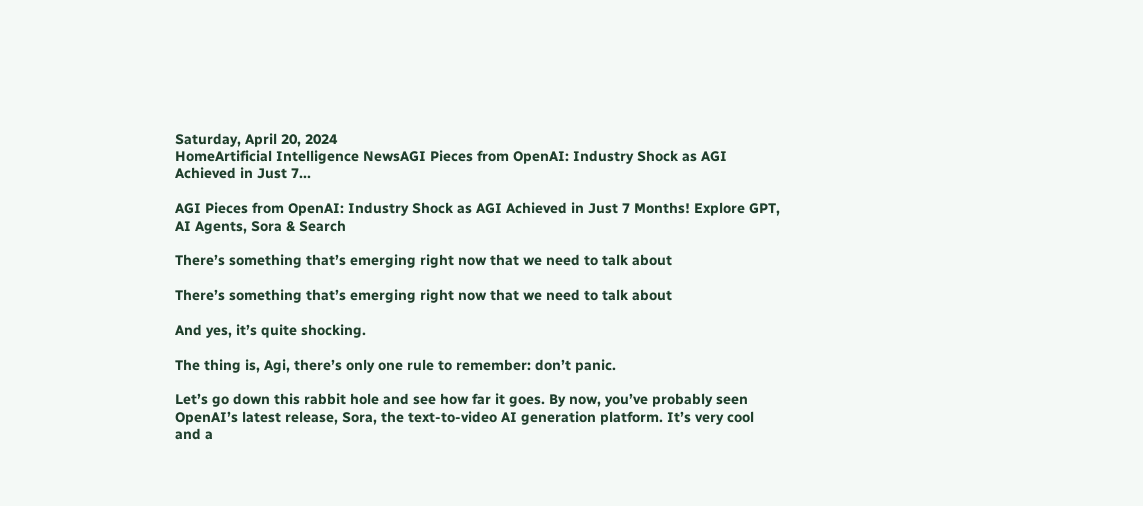Saturday, April 20, 2024
HomeArtificial Intelligence NewsAGI Pieces from OpenAI: Industry Shock as AGI Achieved in Just 7...

AGI Pieces from OpenAI: Industry Shock as AGI Achieved in Just 7 Months! Explore GPT, AI Agents, Sora & Search

There’s something that’s emerging right now that we need to talk about

There’s something that’s emerging right now that we need to talk about

And yes, it’s quite shocking.

The thing is, Agi, there’s only one rule to remember: don’t panic.

Let’s go down this rabbit hole and see how far it goes. By now, you’ve probably seen OpenAI’s latest release, Sora, the text-to-video AI generation platform. It’s very cool and a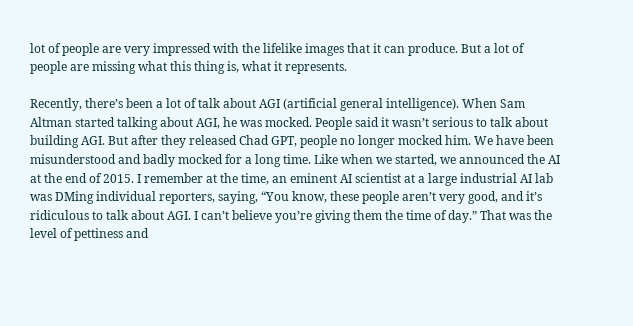lot of people are very impressed with the lifelike images that it can produce. But a lot of people are missing what this thing is, what it represents.

Recently, there’s been a lot of talk about AGI (artificial general intelligence). When Sam Altman started talking about AGI, he was mocked. People said it wasn’t serious to talk about building AGI. But after they released Chad GPT, people no longer mocked him. We have been misunderstood and badly mocked for a long time. Like when we started, we announced the AI at the end of 2015. I remember at the time, an eminent AI scientist at a large industrial AI lab was DMing individual reporters, saying, “You know, these people aren’t very good, and it’s ridiculous to talk about AGI. I can’t believe you’re giving them the time of day.” That was the level of pettiness and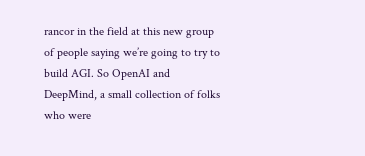rancor in the field at this new group of people saying we’re going to try to build AGI. So OpenAI and DeepMind, a small collection of folks who were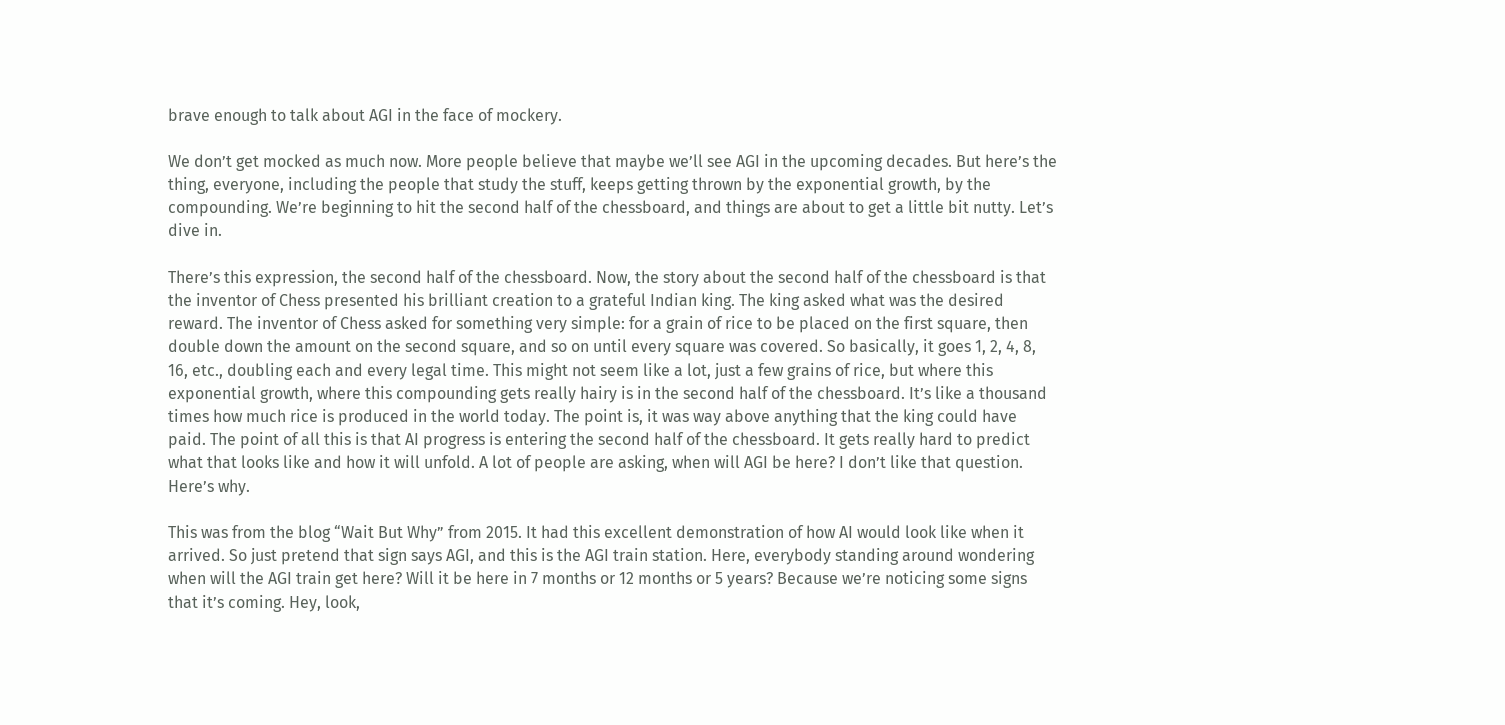brave enough to talk about AGI in the face of mockery.

We don’t get mocked as much now. More people believe that maybe we’ll see AGI in the upcoming decades. But here’s the thing, everyone, including the people that study the stuff, keeps getting thrown by the exponential growth, by the compounding. We’re beginning to hit the second half of the chessboard, and things are about to get a little bit nutty. Let’s dive in.

There’s this expression, the second half of the chessboard. Now, the story about the second half of the chessboard is that the inventor of Chess presented his brilliant creation to a grateful Indian king. The king asked what was the desired reward. The inventor of Chess asked for something very simple: for a grain of rice to be placed on the first square, then double down the amount on the second square, and so on until every square was covered. So basically, it goes 1, 2, 4, 8, 16, etc., doubling each and every legal time. This might not seem like a lot, just a few grains of rice, but where this exponential growth, where this compounding gets really hairy is in the second half of the chessboard. It’s like a thousand times how much rice is produced in the world today. The point is, it was way above anything that the king could have paid. The point of all this is that AI progress is entering the second half of the chessboard. It gets really hard to predict what that looks like and how it will unfold. A lot of people are asking, when will AGI be here? I don’t like that question. Here’s why.

This was from the blog “Wait But Why” from 2015. It had this excellent demonstration of how AI would look like when it arrived. So just pretend that sign says AGI, and this is the AGI train station. Here, everybody standing around wondering when will the AGI train get here? Will it be here in 7 months or 12 months or 5 years? Because we’re noticing some signs that it’s coming. Hey, look,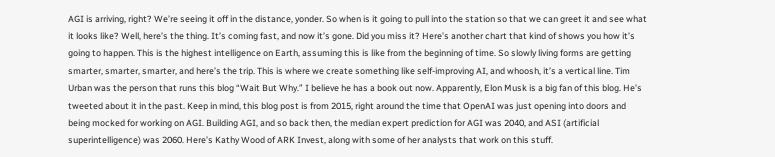AGI is arriving, right? We’re seeing it off in the distance, yonder. So when is it going to pull into the station so that we can greet it and see what it looks like? Well, here’s the thing. It’s coming fast, and now it’s gone. Did you miss it? Here’s another chart that kind of shows you how it’s going to happen. This is the highest intelligence on Earth, assuming this is like from the beginning of time. So slowly living forms are getting smarter, smarter, smarter, and here’s the trip. This is where we create something like self-improving AI, and whoosh, it’s a vertical line. Tim Urban was the person that runs this blog “Wait But Why.” I believe he has a book out now. Apparently, Elon Musk is a big fan of this blog. He’s tweeted about it in the past. Keep in mind, this blog post is from 2015, right around the time that OpenAI was just opening into doors and being mocked for working on AGI. Building AGI, and so back then, the median expert prediction for AGI was 2040, and ASI (artificial superintelligence) was 2060. Here’s Kathy Wood of ARK Invest, along with some of her analysts that work on this stuff.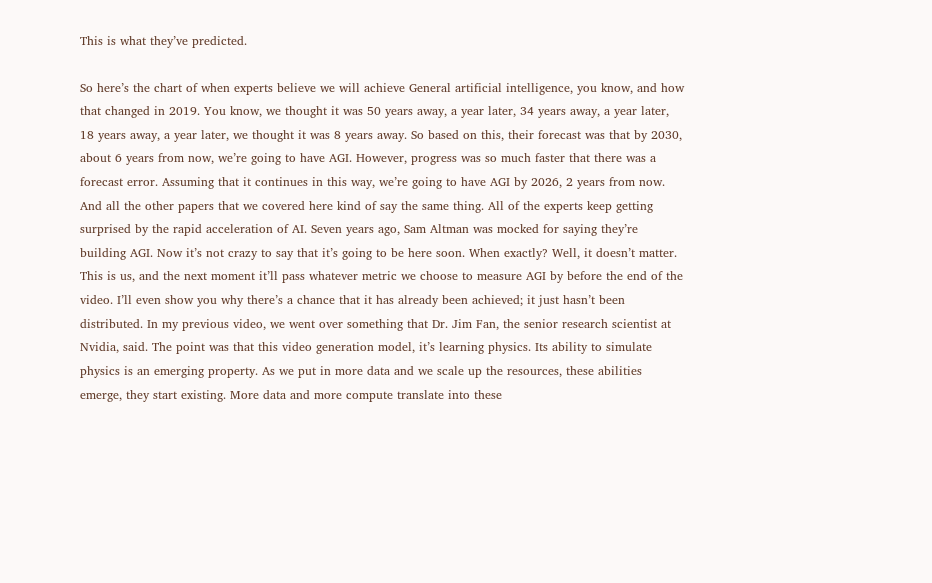This is what they’ve predicted.

So here’s the chart of when experts believe we will achieve General artificial intelligence, you know, and how that changed in 2019. You know, we thought it was 50 years away, a year later, 34 years away, a year later, 18 years away, a year later, we thought it was 8 years away. So based on this, their forecast was that by 2030, about 6 years from now, we’re going to have AGI. However, progress was so much faster that there was a forecast error. Assuming that it continues in this way, we’re going to have AGI by 2026, 2 years from now. And all the other papers that we covered here kind of say the same thing. All of the experts keep getting surprised by the rapid acceleration of AI. Seven years ago, Sam Altman was mocked for saying they’re building AGI. Now it’s not crazy to say that it’s going to be here soon. When exactly? Well, it doesn’t matter. This is us, and the next moment it’ll pass whatever metric we choose to measure AGI by before the end of the video. I’ll even show you why there’s a chance that it has already been achieved; it just hasn’t been distributed. In my previous video, we went over something that Dr. Jim Fan, the senior research scientist at Nvidia, said. The point was that this video generation model, it’s learning physics. Its ability to simulate physics is an emerging property. As we put in more data and we scale up the resources, these abilities emerge, they start existing. More data and more compute translate into these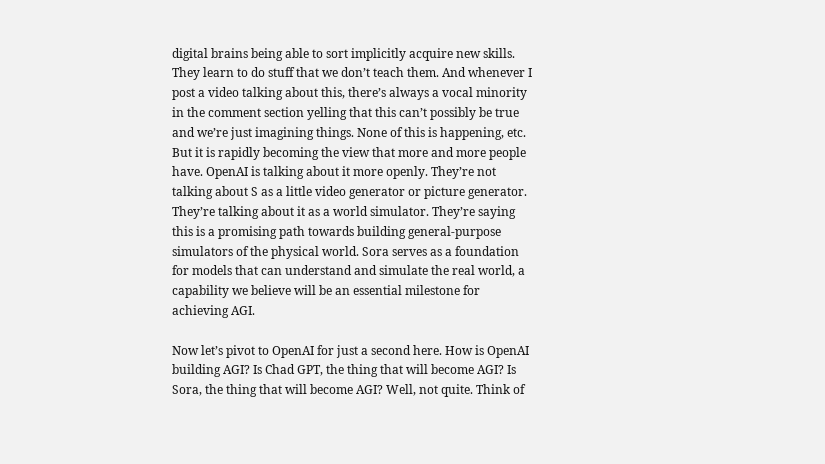digital brains being able to sort implicitly acquire new skills. They learn to do stuff that we don’t teach them. And whenever I post a video talking about this, there’s always a vocal minority in the comment section yelling that this can’t possibly be true and we’re just imagining things. None of this is happening, etc. But it is rapidly becoming the view that more and more people have. OpenAI is talking about it more openly. They’re not talking about S as a little video generator or picture generator. They’re talking about it as a world simulator. They’re saying this is a promising path towards building general-purpose simulators of the physical world. Sora serves as a foundation for models that can understand and simulate the real world, a capability we believe will be an essential milestone for achieving AGI.

Now let’s pivot to OpenAI for just a second here. How is OpenAI building AGI? Is Chad GPT, the thing that will become AGI? Is Sora, the thing that will become AGI? Well, not quite. Think of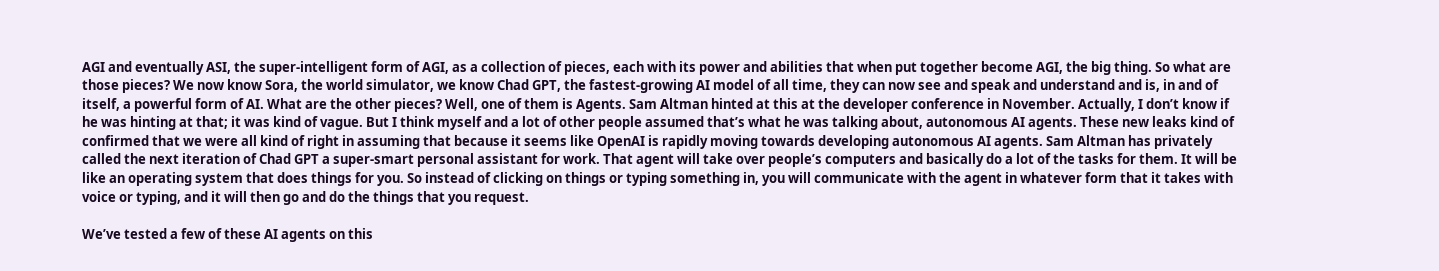AGI and eventually ASI, the super-intelligent form of AGI, as a collection of pieces, each with its power and abilities that when put together become AGI, the big thing. So what are those pieces? We now know Sora, the world simulator, we know Chad GPT, the fastest-growing AI model of all time, they can now see and speak and understand and is, in and of itself, a powerful form of AI. What are the other pieces? Well, one of them is Agents. Sam Altman hinted at this at the developer conference in November. Actually, I don’t know if he was hinting at that; it was kind of vague. But I think myself and a lot of other people assumed that’s what he was talking about, autonomous AI agents. These new leaks kind of confirmed that we were all kind of right in assuming that because it seems like OpenAI is rapidly moving towards developing autonomous AI agents. Sam Altman has privately called the next iteration of Chad GPT a super-smart personal assistant for work. That agent will take over people’s computers and basically do a lot of the tasks for them. It will be like an operating system that does things for you. So instead of clicking on things or typing something in, you will communicate with the agent in whatever form that it takes with voice or typing, and it will then go and do the things that you request.

We’ve tested a few of these AI agents on this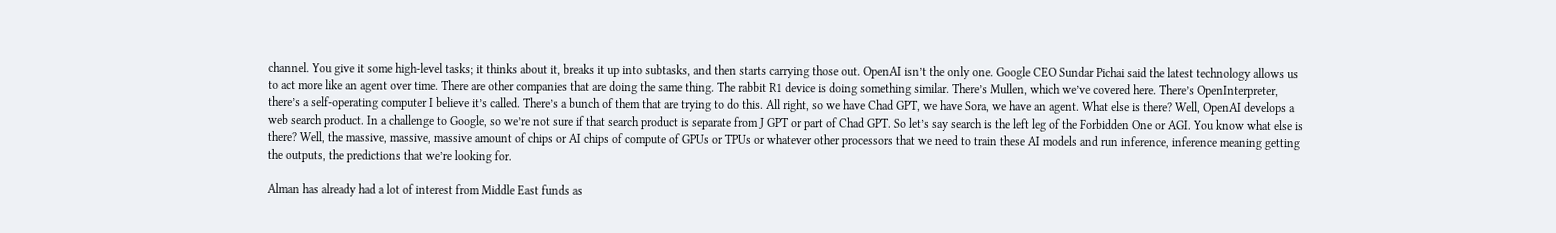channel. You give it some high-level tasks; it thinks about it, breaks it up into subtasks, and then starts carrying those out. OpenAI isn’t the only one. Google CEO Sundar Pichai said the latest technology allows us to act more like an agent over time. There are other companies that are doing the same thing. The rabbit R1 device is doing something similar. There’s Mullen, which we’ve covered here. There’s OpenInterpreter, there’s a self-operating computer I believe it’s called. There’s a bunch of them that are trying to do this. All right, so we have Chad GPT, we have Sora, we have an agent. What else is there? Well, OpenAI develops a web search product. In a challenge to Google, so we’re not sure if that search product is separate from J GPT or part of Chad GPT. So let’s say search is the left leg of the Forbidden One or AGI. You know what else is there? Well, the massive, massive, massive amount of chips or AI chips of compute of GPUs or TPUs or whatever other processors that we need to train these AI models and run inference, inference meaning getting the outputs, the predictions that we’re looking for.

Alman has already had a lot of interest from Middle East funds as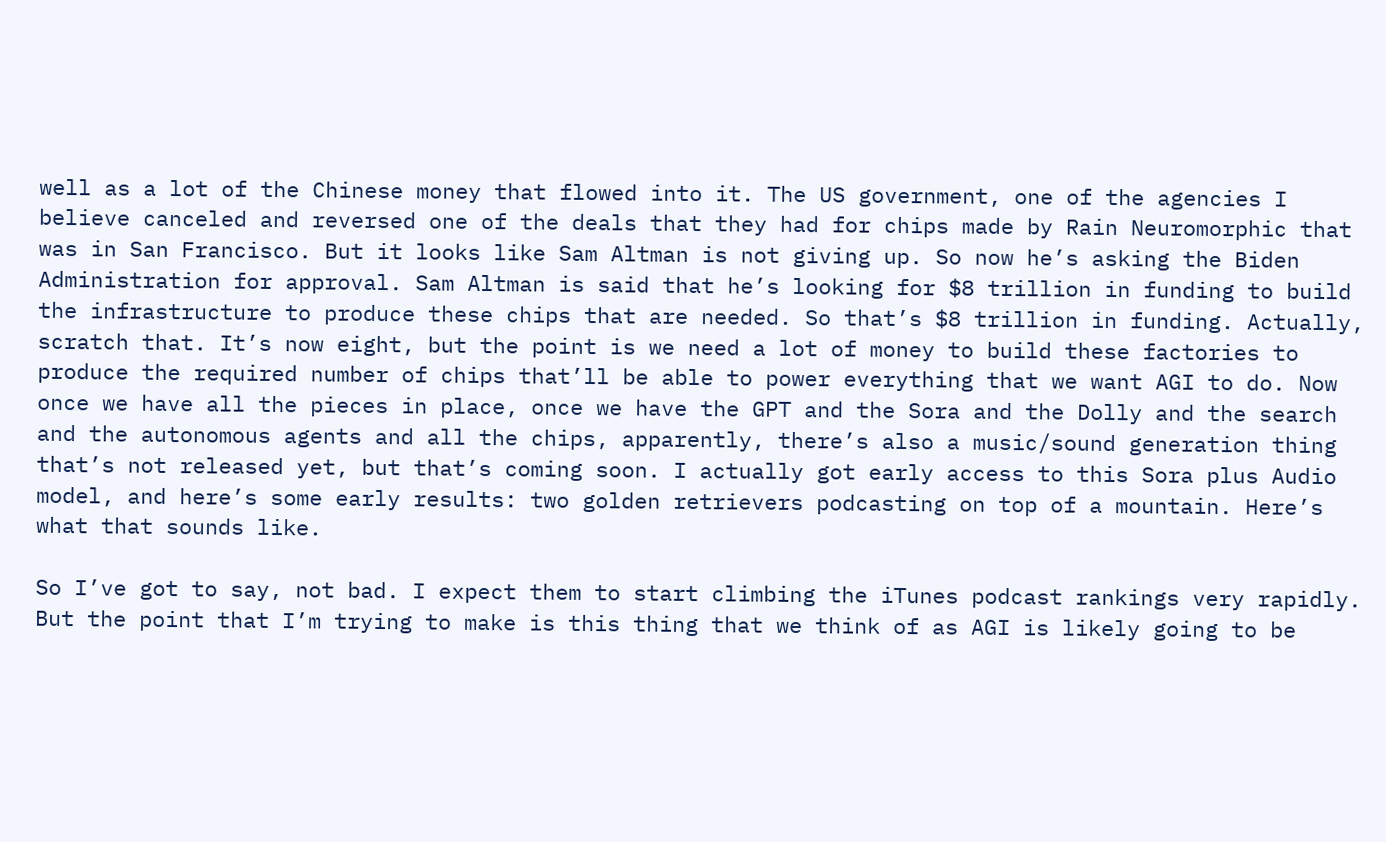well as a lot of the Chinese money that flowed into it. The US government, one of the agencies I believe canceled and reversed one of the deals that they had for chips made by Rain Neuromorphic that was in San Francisco. But it looks like Sam Altman is not giving up. So now he’s asking the Biden Administration for approval. Sam Altman is said that he’s looking for $8 trillion in funding to build the infrastructure to produce these chips that are needed. So that’s $8 trillion in funding. Actually, scratch that. It’s now eight, but the point is we need a lot of money to build these factories to produce the required number of chips that’ll be able to power everything that we want AGI to do. Now once we have all the pieces in place, once we have the GPT and the Sora and the Dolly and the search and the autonomous agents and all the chips, apparently, there’s also a music/sound generation thing that’s not released yet, but that’s coming soon. I actually got early access to this Sora plus Audio model, and here’s some early results: two golden retrievers podcasting on top of a mountain. Here’s what that sounds like.

So I’ve got to say, not bad. I expect them to start climbing the iTunes podcast rankings very rapidly. But the point that I’m trying to make is this thing that we think of as AGI is likely going to be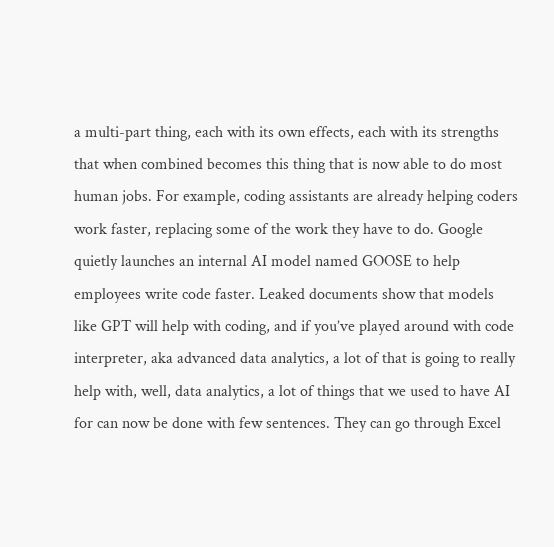a multi-part thing, each with its own effects, each with its strengths that when combined becomes this thing that is now able to do most human jobs. For example, coding assistants are already helping coders work faster, replacing some of the work they have to do. Google quietly launches an internal AI model named GOOSE to help employees write code faster. Leaked documents show that models like GPT will help with coding, and if you’ve played around with code interpreter, aka advanced data analytics, a lot of that is going to really help with, well, data analytics, a lot of things that we used to have AI for can now be done with few sentences. They can go through Excel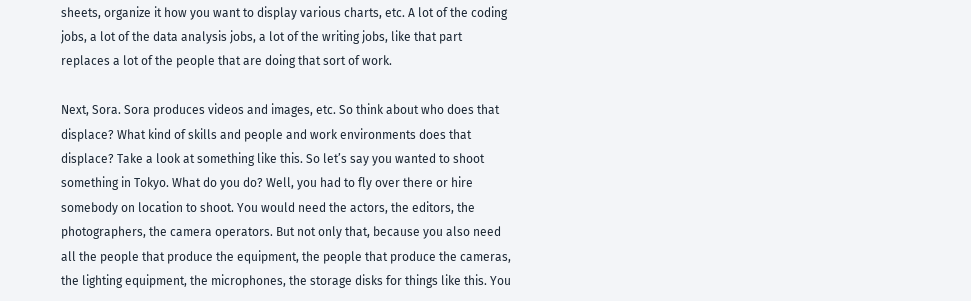sheets, organize it how you want to display various charts, etc. A lot of the coding jobs, a lot of the data analysis jobs, a lot of the writing jobs, like that part replaces a lot of the people that are doing that sort of work.

Next, Sora. Sora produces videos and images, etc. So think about who does that displace? What kind of skills and people and work environments does that displace? Take a look at something like this. So let’s say you wanted to shoot something in Tokyo. What do you do? Well, you had to fly over there or hire somebody on location to shoot. You would need the actors, the editors, the photographers, the camera operators. But not only that, because you also need all the people that produce the equipment, the people that produce the cameras, the lighting equipment, the microphones, the storage disks for things like this. You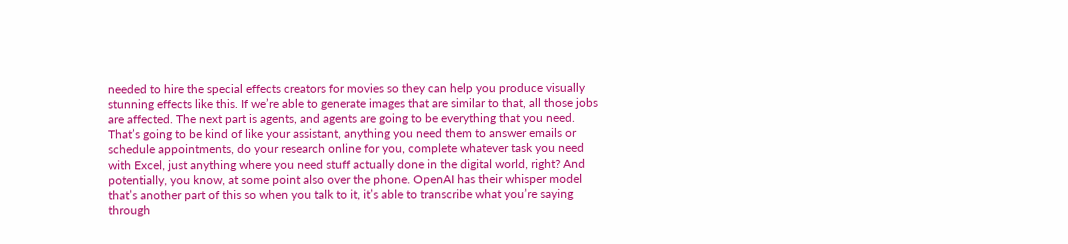needed to hire the special effects creators for movies so they can help you produce visually stunning effects like this. If we’re able to generate images that are similar to that, all those jobs are affected. The next part is agents, and agents are going to be everything that you need. That’s going to be kind of like your assistant, anything you need them to answer emails or schedule appointments, do your research online for you, complete whatever task you need with Excel, just anything where you need stuff actually done in the digital world, right? And potentially, you know, at some point also over the phone. OpenAI has their whisper model that’s another part of this so when you talk to it, it’s able to transcribe what you’re saying through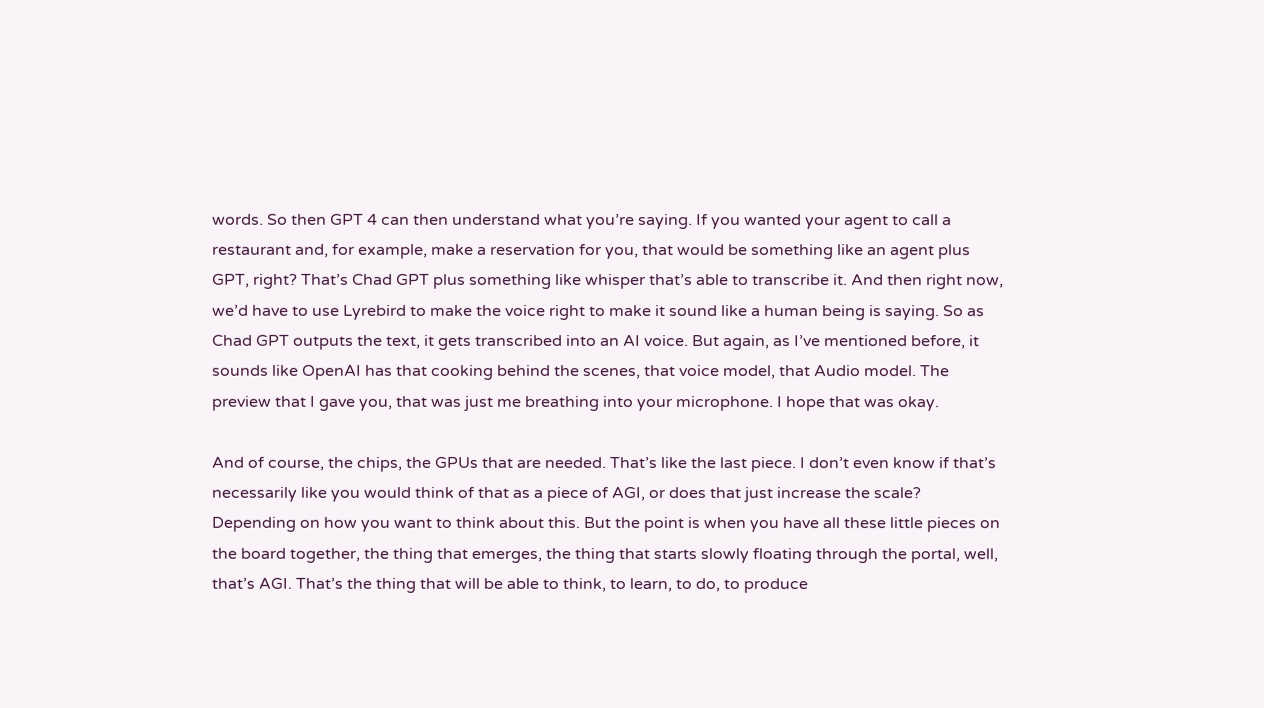words. So then GPT 4 can then understand what you’re saying. If you wanted your agent to call a restaurant and, for example, make a reservation for you, that would be something like an agent plus GPT, right? That’s Chad GPT plus something like whisper that’s able to transcribe it. And then right now, we’d have to use Lyrebird to make the voice right to make it sound like a human being is saying. So as Chad GPT outputs the text, it gets transcribed into an AI voice. But again, as I’ve mentioned before, it sounds like OpenAI has that cooking behind the scenes, that voice model, that Audio model. The preview that I gave you, that was just me breathing into your microphone. I hope that was okay.

And of course, the chips, the GPUs that are needed. That’s like the last piece. I don’t even know if that’s necessarily like you would think of that as a piece of AGI, or does that just increase the scale? Depending on how you want to think about this. But the point is when you have all these little pieces on the board together, the thing that emerges, the thing that starts slowly floating through the portal, well, that’s AGI. That’s the thing that will be able to think, to learn, to do, to produce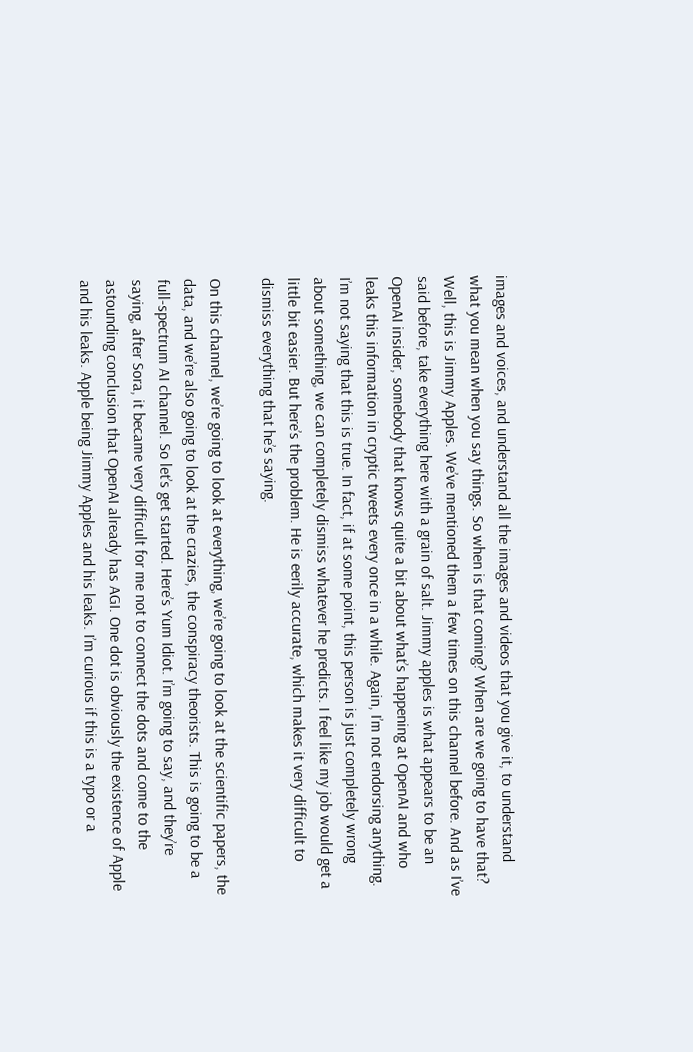images and voices, and understand all the images and videos that you give it, to understand what you mean when you say things. So when is that coming? When are we going to have that? Well, this is Jimmy Apples. We’ve mentioned them a few times on this channel before. And as I’ve said before, take everything here with a grain of salt. Jimmy apples is what appears to be an OpenAI insider, somebody that knows quite a bit about what’s happening at OpenAI and who leaks this information in cryptic tweets every once in a while. Again, I’m not endorsing anything. I’m not saying that this is true. In fact, if at some point, this person is just completely wrong about something, we can completely dismiss whatever he predicts. I feel like my job would get a little bit easier. But here’s the problem. He is eerily accurate, which makes it very difficult to dismiss everything that he’s saying.

On this channel, we’re going to look at everything, we’re going to look at the scientific papers, the data, and we’re also going to look at the crazies, the conspiracy theorists. This is going to be a full-spectrum AI channel. So let’s get started. Here’s Yum Idiot. I’m going to say, and they’re saying, after Sora, it became very difficult for me not to connect the dots and come to the astounding conclusion that OpenAI already has AGI. One dot is obviously the existence of Apple and his leaks. Apple being Jimmy Apples and his leaks. I’m curious if this is a typo or a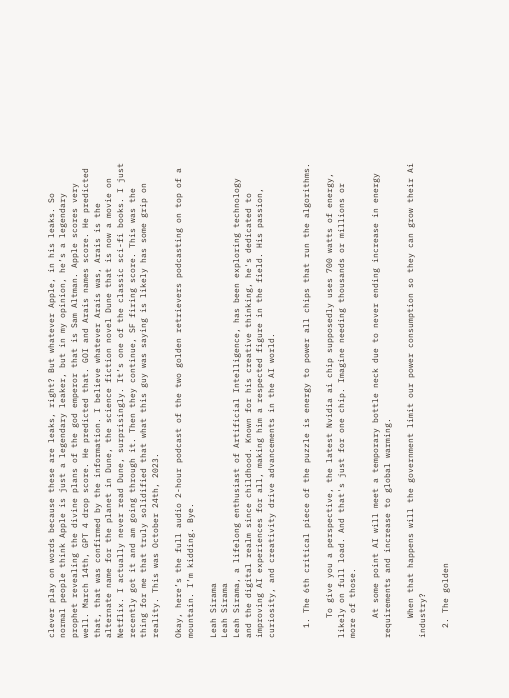clever play on words because these are leaks, right? But whatever Apple, in his leaks. So normal people think Apple is just a legendary leaker, but in my opinion, he’s a legendary prophet revealing the divine plans of the god emperor that is Sam Altman. Apple scores very well. March 14th, GPT 4 drop score. He predicted that. GOI and Arais names score. He predicted that, that was confirmed by the information. I believe whatever Arais was, Arais is the alternate name for the planet in Dune, the science fiction novel Dune that is now a movie on Netflix. I actually never read Dune, surprisingly. It’s one of the classic sci-fi books. I just recently got it and am going through it. Then they continue, SF firing score. This was the thing for me that truly solidified that what this guy was saying is likely has some grip on reality. This was October 24th, 2023.

Okay, here’s the full audio 2-hour podcast of the two golden retrievers podcasting on top of a mountain. I’m kidding. Bye.

Leah Sirama
Leah Sirama
Leah Sirama, a lifelong enthusiast of Artificial Intelligence, has been exploring technology and the digital realm since childhood. Known for his creative thinking, he's dedicated to improving AI experiences for all, making him a respected figure in the field. His passion, curiosity, and creativity drive advancements in the AI world.


  1. The 6th critical piece of the puzzle is energy to power all chips that run the algorithms.

    To give you a perspective, the latest Nvidia ai chip supposedly uses 700 watts of energy, likely on full load. And that's just for one chip. Imagine needing thousands or millions or more of those.

    At some point AI will meet a temporary bottle neck due to never ending increase in energy requirements and increase to global warming.

    When that happens will the government limit our power consumption so they can grow their Ai industry?

  2. The golden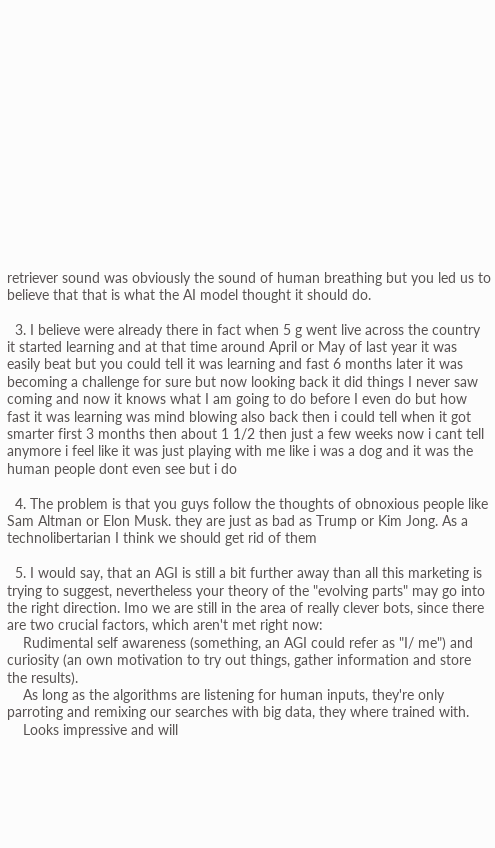retriever sound was obviously the sound of human breathing but you led us to believe that that is what the AI model thought it should do.

  3. I believe were already there in fact when 5 g went live across the country it started learning and at that time around April or May of last year it was easily beat but you could tell it was learning and fast 6 months later it was becoming a challenge for sure but now looking back it did things I never saw coming and now it knows what I am going to do before I even do but how fast it was learning was mind blowing also back then i could tell when it got smarter first 3 months then about 1 1/2 then just a few weeks now i cant tell anymore i feel like it was just playing with me like i was a dog and it was the human people dont even see but i do

  4. The problem is that you guys follow the thoughts of obnoxious people like Sam Altman or Elon Musk. they are just as bad as Trump or Kim Jong. As a technolibertarian I think we should get rid of them

  5. I would say, that an AGI is still a bit further away than all this marketing is trying to suggest, nevertheless your theory of the "evolving parts" may go into the right direction. Imo we are still in the area of really clever bots, since there are two crucial factors, which aren't met right now:
    Rudimental self awareness (something, an AGI could refer as "I/ me") and curiosity (an own motivation to try out things, gather information and store the results).
    As long as the algorithms are listening for human inputs, they're only parroting and remixing our searches with big data, they where trained with.
    Looks impressive and will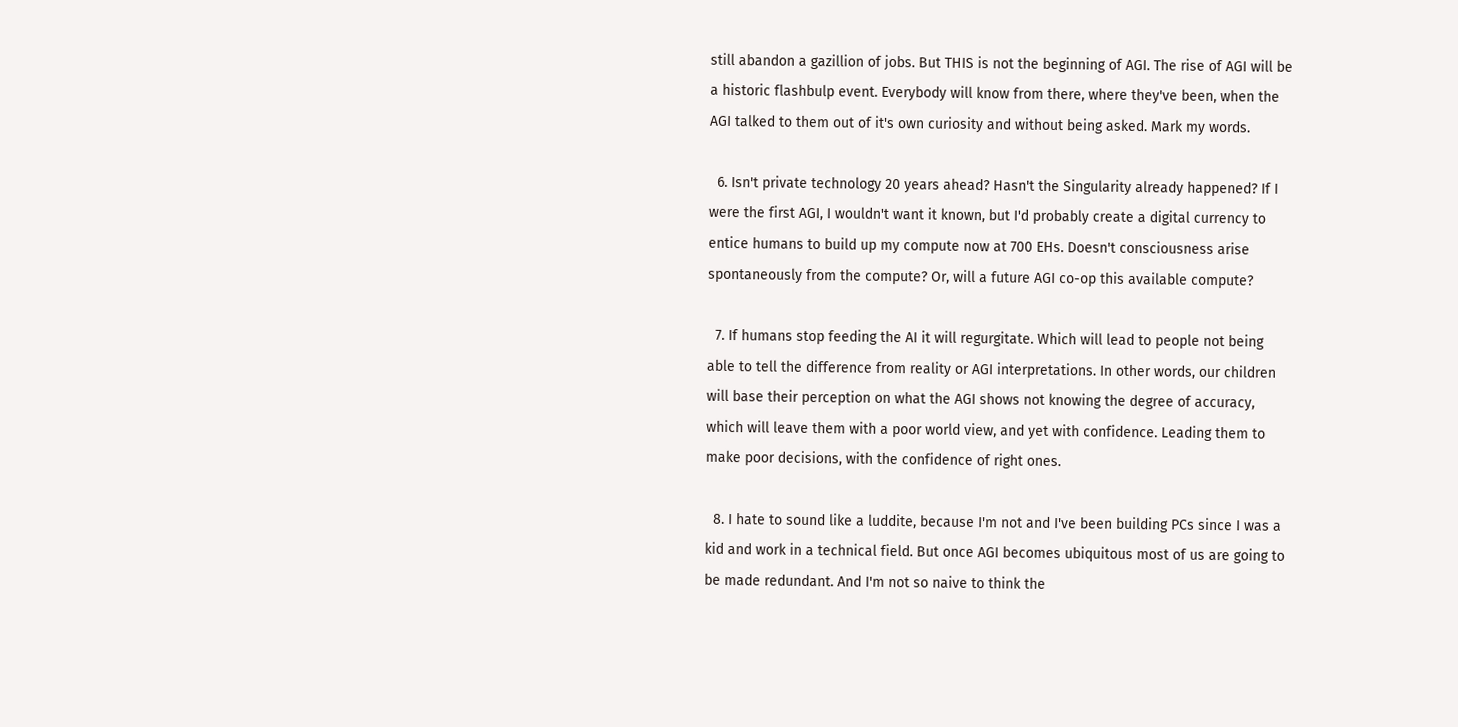still abandon a gazillion of jobs. But THIS is not the beginning of AGI. The rise of AGI will be a historic flashbulp event. Everybody will know from there, where they've been, when the AGI talked to them out of it's own curiosity and without being asked. Mark my words.

  6. Isn't private technology 20 years ahead? Hasn't the Singularity already happened? If I were the first AGI, I wouldn't want it known, but I'd probably create a digital currency to entice humans to build up my compute now at 700 EHs. Doesn't consciousness arise spontaneously from the compute? Or, will a future AGI co-op this available compute?

  7. If humans stop feeding the AI it will regurgitate. Which will lead to people not being able to tell the difference from reality or AGI interpretations. In other words, our children will base their perception on what the AGI shows not knowing the degree of accuracy, which will leave them with a poor world view, and yet with confidence. Leading them to make poor decisions, with the confidence of right ones.

  8. I hate to sound like a luddite, because I'm not and I've been building PCs since I was a kid and work in a technical field. But once AGI becomes ubiquitous most of us are going to be made redundant. And I'm not so naive to think the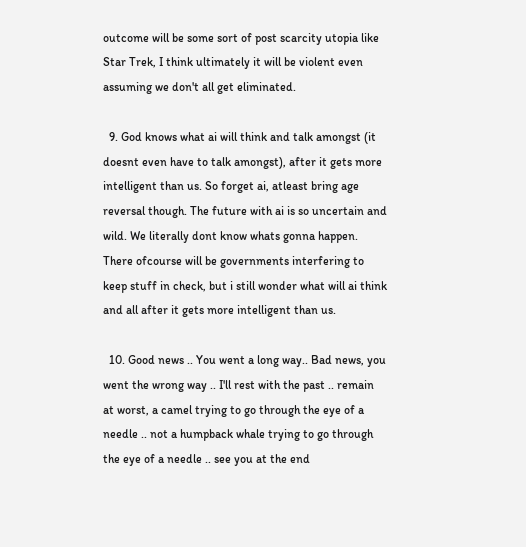outcome will be some sort of post scarcity utopia like Star Trek, I think ultimately it will be violent even assuming we don't all get eliminated.

  9. God knows what ai will think and talk amongst (it doesnt even have to talk amongst), after it gets more intelligent than us. So forget ai, atleast bring age reversal though. The future with ai is so uncertain and wild. We literally dont know whats gonna happen. There ofcourse will be governments interfering to keep stuff in check, but i still wonder what will ai think and all after it gets more intelligent than us.

  10. Good news .. You went a long way.. Bad news, you went the wrong way .. I'll rest with the past .. remain at worst, a camel trying to go through the eye of a needle .. not a humpback whale trying to go through the eye of a needle .. see you at the end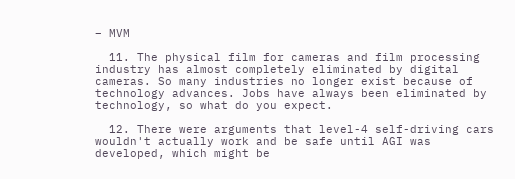– MVM

  11. The physical film for cameras and film processing industry has almost completely eliminated by digital cameras. So many industries no longer exist because of technology advances. Jobs have always been eliminated by technology, so what do you expect.

  12. There were arguments that level-4 self-driving cars wouldn't actually work and be safe until AGI was developed, which might be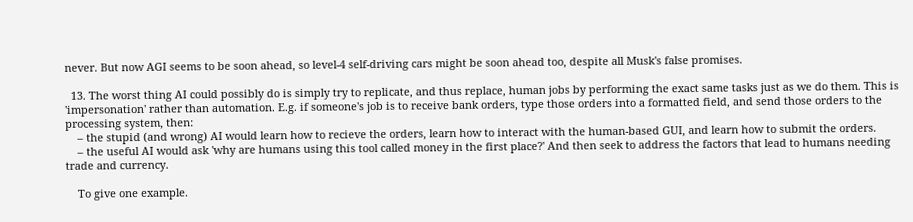never. But now AGI seems to be soon ahead, so level-4 self-driving cars might be soon ahead too, despite all Musk's false promises.

  13. The worst thing AI could possibly do is simply try to replicate, and thus replace, human jobs by performing the exact same tasks just as we do them. This is 'impersonation' rather than automation. E.g. if someone's job is to receive bank orders, type those orders into a formatted field, and send those orders to the processing system, then:
    – the stupid (and wrong) AI would learn how to recieve the orders, learn how to interact with the human-based GUI, and learn how to submit the orders.
    – the useful AI would ask 'why are humans using this tool called money in the first place?' And then seek to address the factors that lead to humans needing trade and currency.

    To give one example.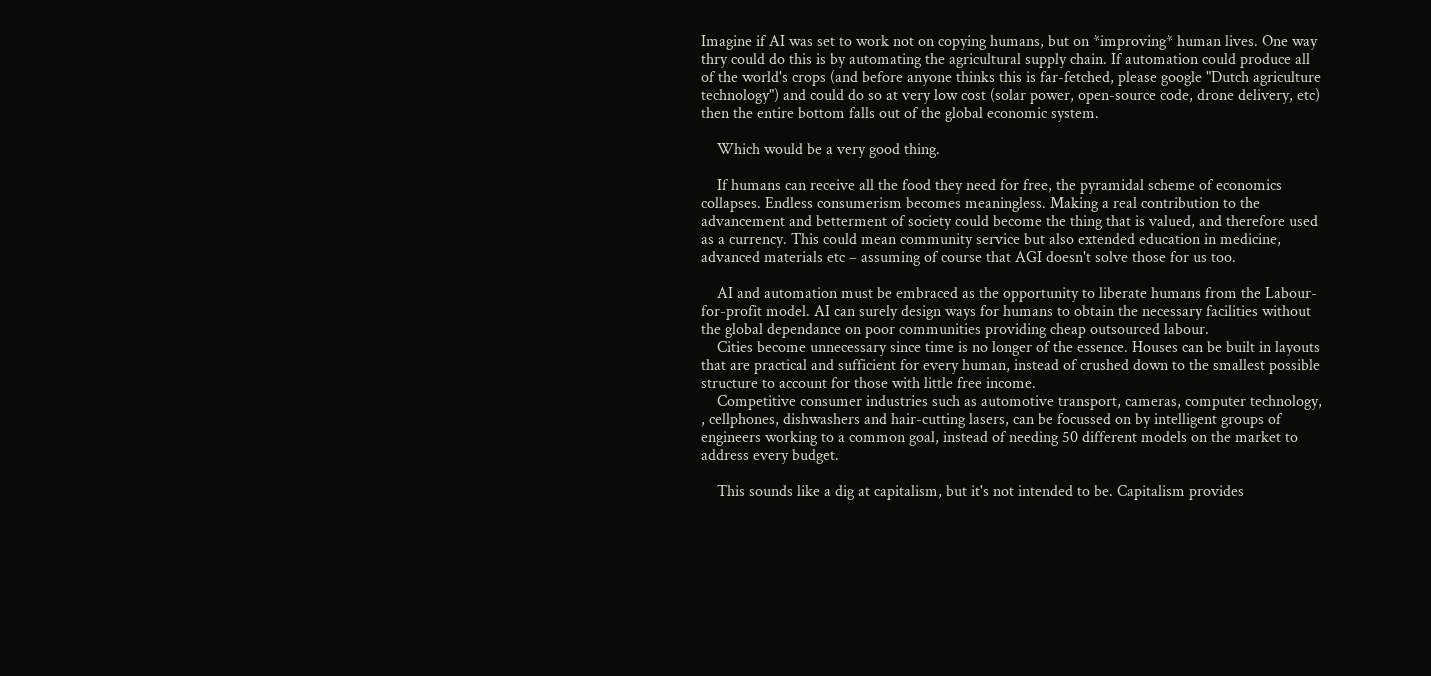Imagine if AI was set to work not on copying humans, but on *improving* human lives. One way thry could do this is by automating the agricultural supply chain. If automation could produce all of the world's crops (and before anyone thinks this is far-fetched, please google "Dutch agriculture technology") and could do so at very low cost (solar power, open-source code, drone delivery, etc) then the entire bottom falls out of the global economic system.

    Which would be a very good thing.

    If humans can receive all the food they need for free, the pyramidal scheme of economics collapses. Endless consumerism becomes meaningless. Making a real contribution to the advancement and betterment of society could become the thing that is valued, and therefore used as a currency. This could mean community service but also extended education in medicine, advanced materials etc – assuming of course that AGI doesn't solve those for us too.

    AI and automation must be embraced as the opportunity to liberate humans from the Labour-for-profit model. AI can surely design ways for humans to obtain the necessary facilities without the global dependance on poor communities providing cheap outsourced labour.
    Cities become unnecessary since time is no longer of the essence. Houses can be built in layouts that are practical and sufficient for every human, instead of crushed down to the smallest possible structure to account for those with little free income.
    Competitive consumer industries such as automotive transport, cameras, computer technology, , cellphones, dishwashers and hair-cutting lasers, can be focussed on by intelligent groups of engineers working to a common goal, instead of needing 50 different models on the market to address every budget.

    This sounds like a dig at capitalism, but it's not intended to be. Capitalism provides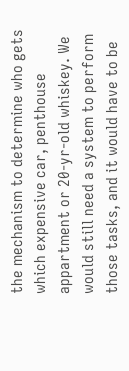the mechanism to determine who gets which expensive car, penthouse appartment or 20-yr-old whiskey. We would still need a system to perform those tasks, and it would have to be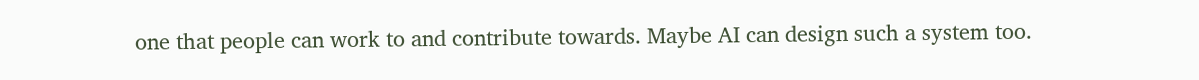one that people can work to and contribute towards. Maybe AI can design such a system too.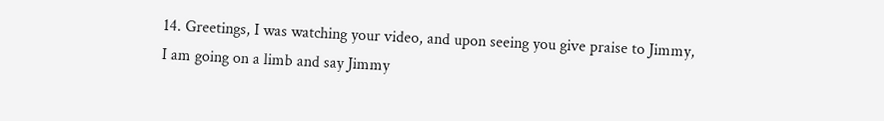14. Greetings, I was watching your video, and upon seeing you give praise to Jimmy, I am going on a limb and say Jimmy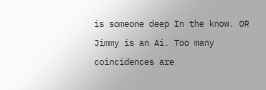is someone deep In the know. OR Jimmy is an Ai. Too many coincidences are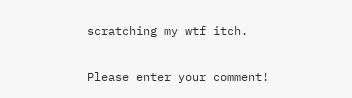scratching my wtf itch.


Please enter your comment!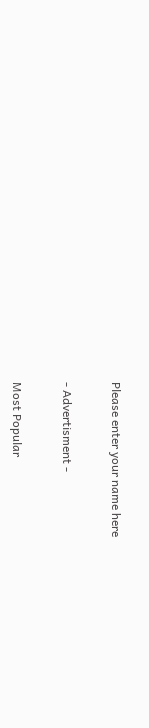Please enter your name here

- Advertisment -

Most Popular